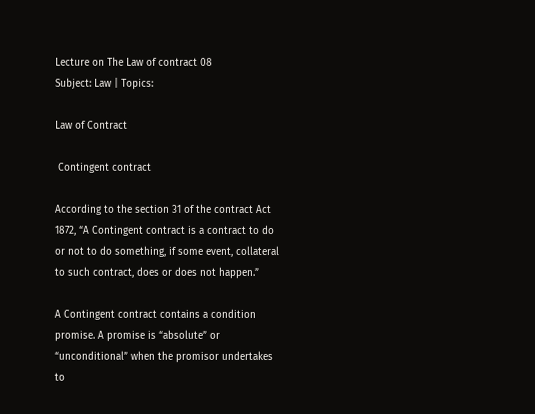Lecture on The Law of contract 08
Subject: Law | Topics:

Law of Contract

 Contingent contract

According to the section 31 of the contract Act 1872, “A Contingent contract is a contract to do or not to do something, if some event, collateral to such contract, does or does not happen.”

A Contingent contract contains a condition promise. A promise is “absolute” or “unconditional” when the promisor undertakes to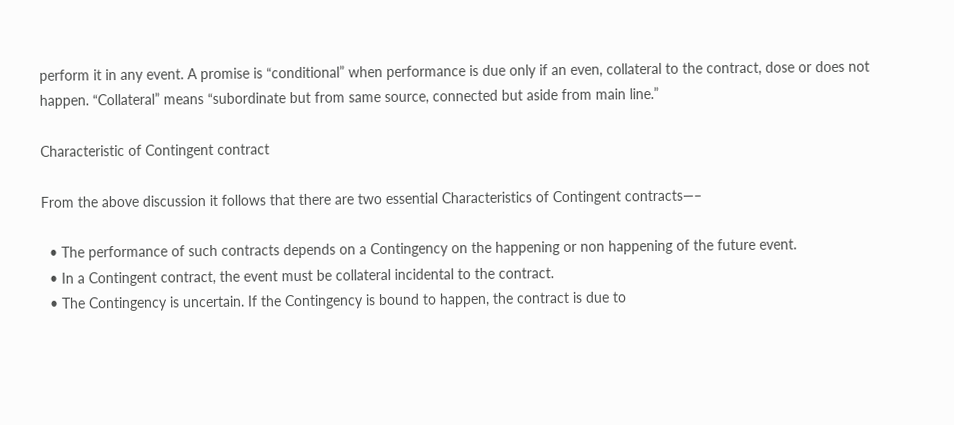perform it in any event. A promise is “conditional” when performance is due only if an even, collateral to the contract, dose or does not happen. “Collateral” means “subordinate but from same source, connected but aside from main line.”

Characteristic of Contingent contract

From the above discussion it follows that there are two essential Characteristics of Contingent contracts—–

  • The performance of such contracts depends on a Contingency on the happening or non happening of the future event.
  • In a Contingent contract, the event must be collateral incidental to the contract.
  • The Contingency is uncertain. If the Contingency is bound to happen, the contract is due to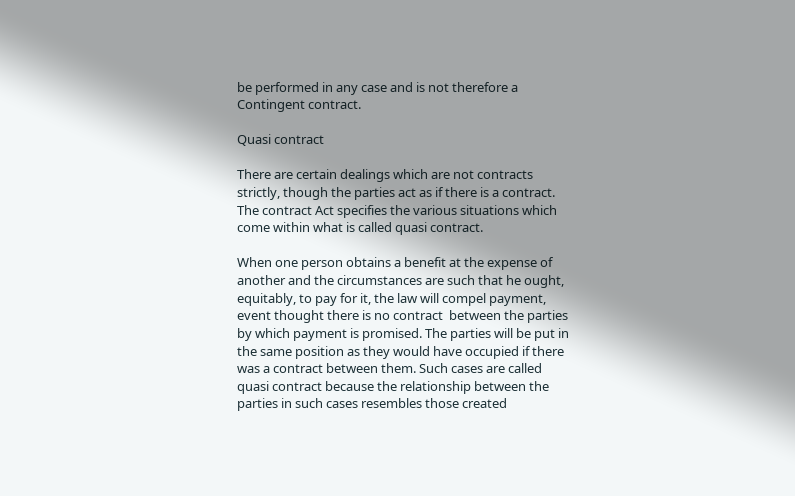be performed in any case and is not therefore a Contingent contract.

Quasi contract

There are certain dealings which are not contracts strictly, though the parties act as if there is a contract. The contract Act specifies the various situations which come within what is called quasi contract.

When one person obtains a benefit at the expense of another and the circumstances are such that he ought, equitably, to pay for it, the law will compel payment, event thought there is no contract  between the parties by which payment is promised. The parties will be put in the same position as they would have occupied if there was a contract between them. Such cases are called quasi contract because the relationship between the parties in such cases resembles those created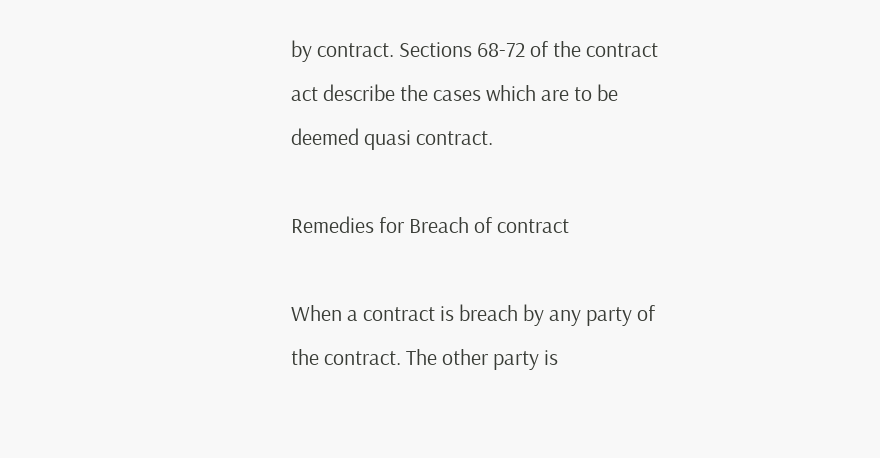by contract. Sections 68-72 of the contract act describe the cases which are to be deemed quasi contract.

Remedies for Breach of contract

When a contract is breach by any party of the contract. The other party is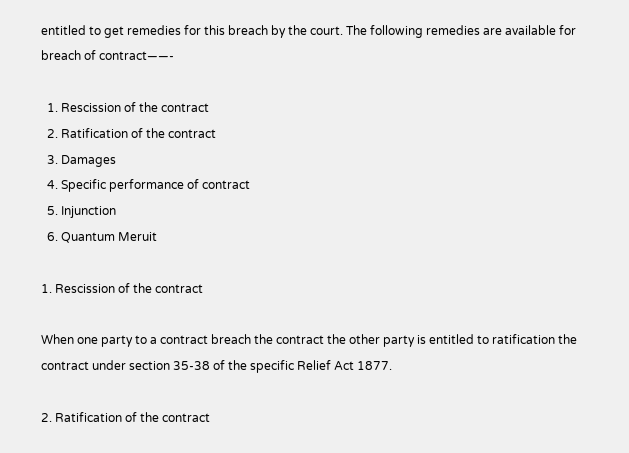entitled to get remedies for this breach by the court. The following remedies are available for breach of contract——-

  1. Rescission of the contract
  2. Ratification of the contract
  3. Damages
  4. Specific performance of contract
  5. Injunction
  6. Quantum Meruit

1. Rescission of the contract

When one party to a contract breach the contract the other party is entitled to ratification the contract under section 35-38 of the specific Relief Act 1877.

2. Ratification of the contract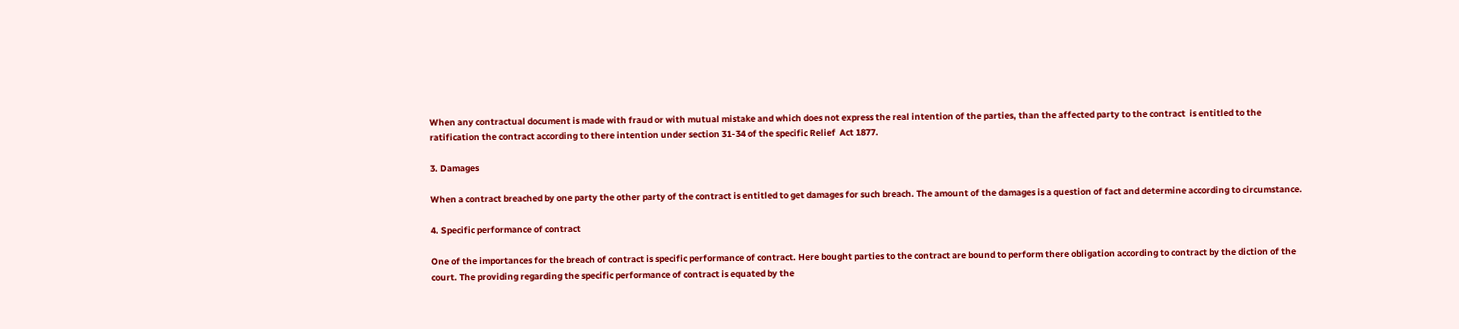When any contractual document is made with fraud or with mutual mistake and which does not express the real intention of the parties, than the affected party to the contract  is entitled to the ratification the contract according to there intention under section 31-34 of the specific Relief  Act 1877.

3. Damages

When a contract breached by one party the other party of the contract is entitled to get damages for such breach. The amount of the damages is a question of fact and determine according to circumstance.

4. Specific performance of contract

One of the importances for the breach of contract is specific performance of contract. Here bought parties to the contract are bound to perform there obligation according to contract by the diction of the court. The providing regarding the specific performance of contract is equated by the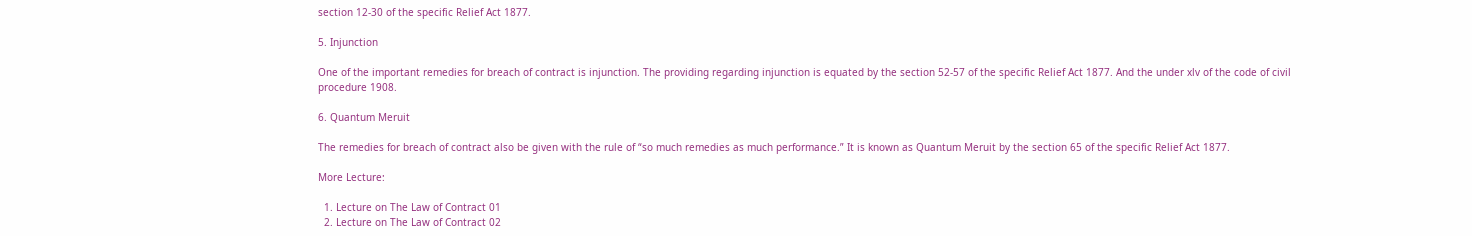section 12-30 of the specific Relief Act 1877.

5. Injunction

One of the important remedies for breach of contract is injunction. The providing regarding injunction is equated by the section 52-57 of the specific Relief Act 1877. And the under xlv of the code of civil procedure 1908.

6. Quantum Meruit

The remedies for breach of contract also be given with the rule of “so much remedies as much performance.” It is known as Quantum Meruit by the section 65 of the specific Relief Act 1877.

More Lecture:

  1. Lecture on The Law of Contract 01
  2. Lecture on The Law of Contract 02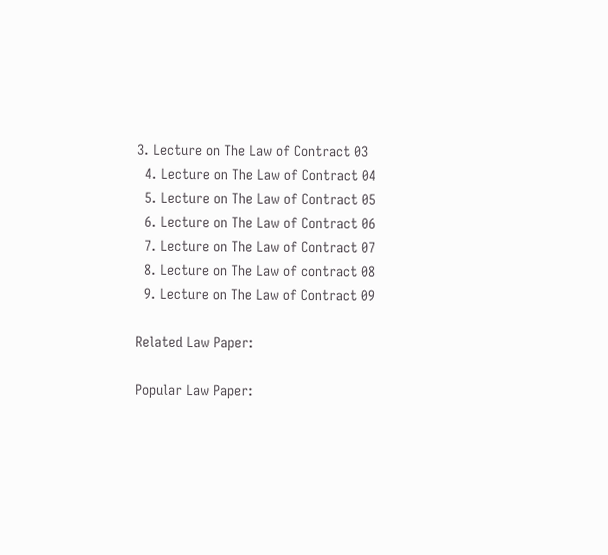3. Lecture on The Law of Contract 03
  4. Lecture on The Law of Contract 04
  5. Lecture on The Law of Contract 05
  6. Lecture on The Law of Contract 06
  7. Lecture on The Law of Contract 07
  8. Lecture on The Law of contract 08
  9. Lecture on The Law of Contract 09

Related Law Paper:

Popular Law Paper: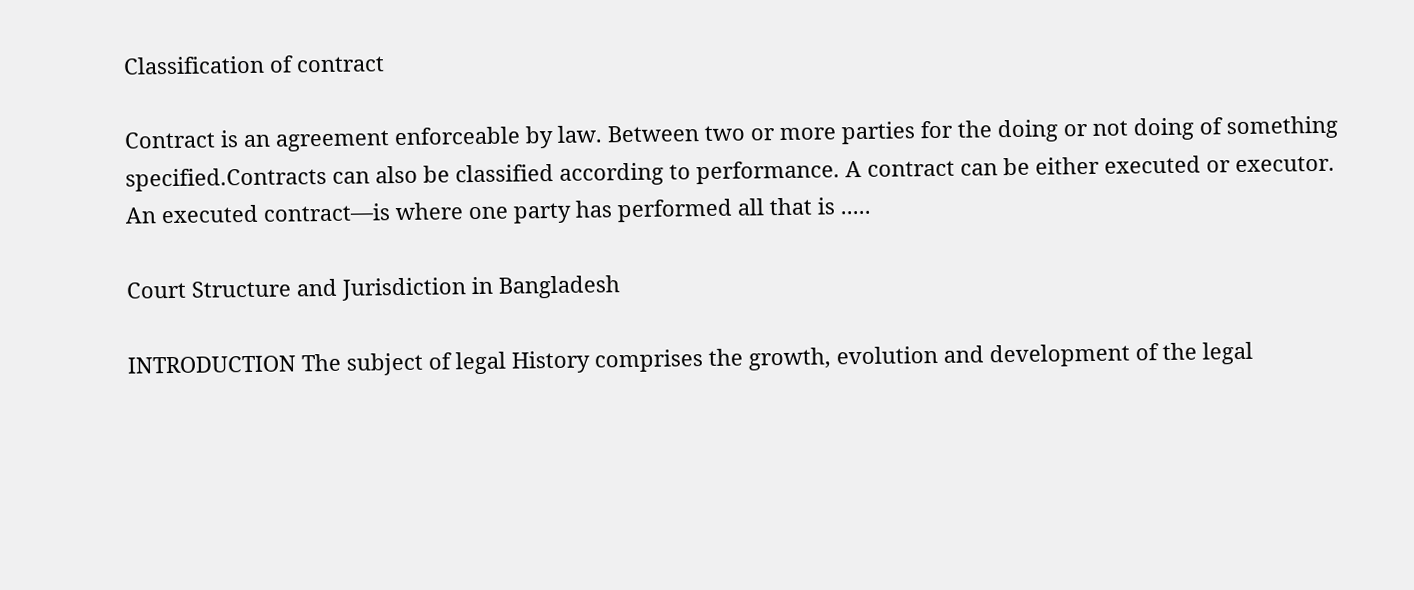Classification of contract

Contract is an agreement enforceable by law. Between two or more parties for the doing or not doing of something specified.Contracts can also be classified according to performance. A contract can be either executed or executor. An executed contract—is where one party has performed all that is .....

Court Structure and Jurisdiction in Bangladesh

INTRODUCTION The subject of legal History comprises the growth, evolution and development of the legal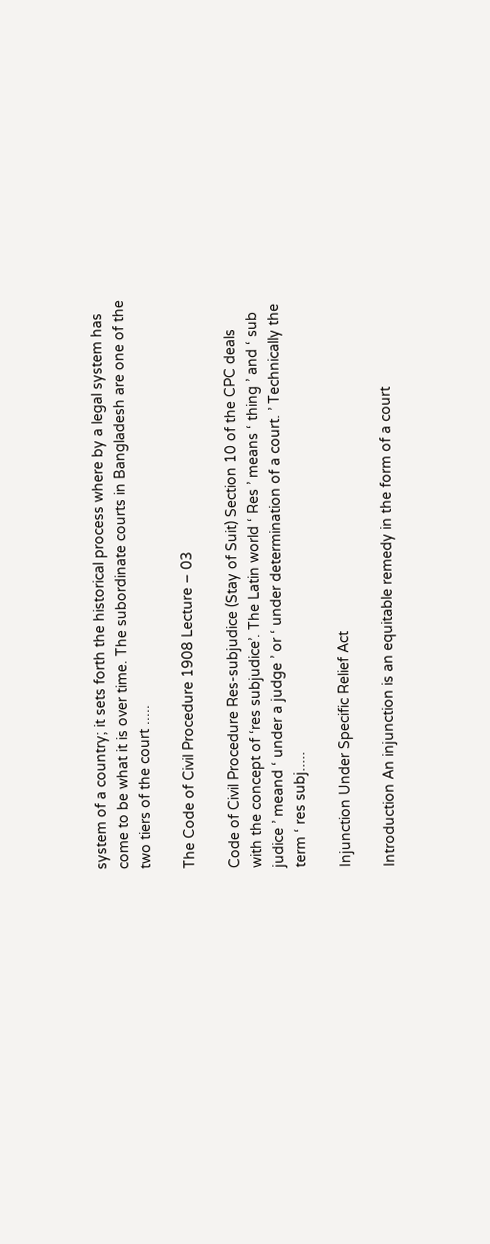system of a country; it sets forth the historical process where by a legal system has come to be what it is over time. The subordinate courts in Bangladesh are one of the two tiers of the court .....

The Code of Civil Procedure 1908 Lecture – 03

Code of Civil Procedure Res-subjudice (Stay of Suit) Section 10 of the CPC deals with the concept of ‘res subjudice’. The Latin world ‘ Res ’ means ‘ thing ’ and ‘ sub judice ’ meand ‘ under a judge ’ or ‘ under determination of a court. ’ Technically the term ‘ res subj.....

Injunction Under Specific Relief Act

Introduction An injunction is an equitable remedy in the form of a court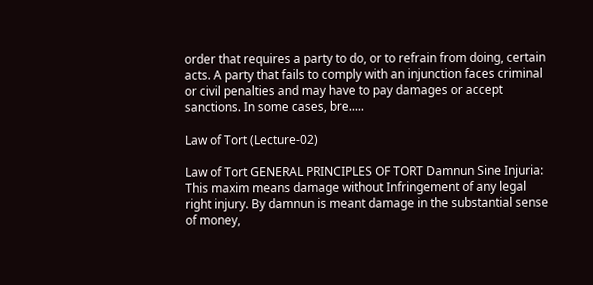order that requires a party to do, or to refrain from doing, certain acts. A party that fails to comply with an injunction faces criminal or civil penalties and may have to pay damages or accept sanctions. In some cases, bre.....

Law of Tort (Lecture-02)

Law of Tort GENERAL PRINCIPLES OF TORT Damnun Sine Injuria: This maxim means damage without Infringement of any legal right injury. By damnun is meant damage in the substantial sense of money,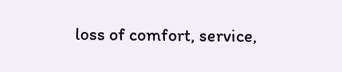loss of comfort, service,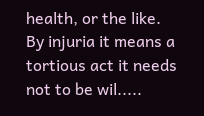health, or the like. By injuria it means a tortious act it needs not to be wil.....